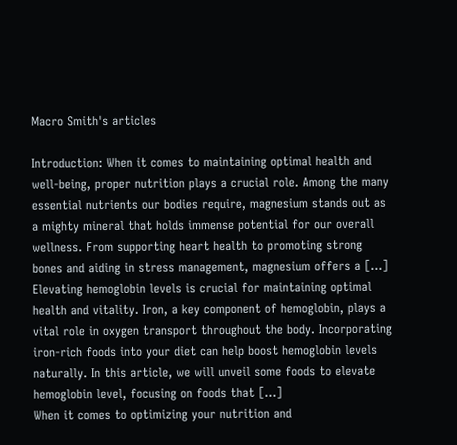Macro Smith's articles

Introduction: When it comes to maintaining optimal health and well-being, proper nutrition plays a crucial role. Among the many essential nutrients our bodies require, magnesium stands out as a mighty mineral that holds immense potential for our overall wellness. From supporting heart health to promoting strong bones and aiding in stress management, magnesium offers a […]
Elevating hemoglobin levels is crucial for maintaining optimal health and vitality. Iron, a key component of hemoglobin, plays a vital role in oxygen transport throughout the body. Incorporating iron-rich foods into your diet can help boost hemoglobin levels naturally. In this article, we will unveil some foods to elevate hemoglobin level, focusing on foods that […]
When it comes to optimizing your nutrition and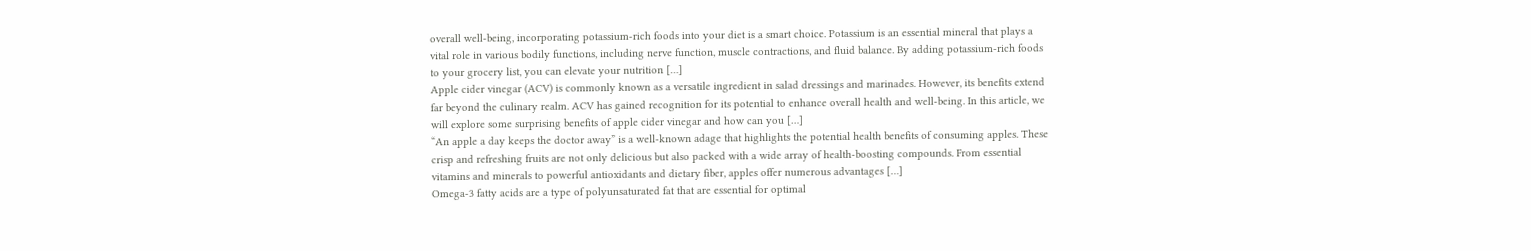overall well-being, incorporating potassium-rich foods into your diet is a smart choice. Potassium is an essential mineral that plays a vital role in various bodily functions, including nerve function, muscle contractions, and fluid balance. By adding potassium-rich foods to your grocery list, you can elevate your nutrition […]
Apple cider vinegar (ACV) is commonly known as a versatile ingredient in salad dressings and marinades. However, its benefits extend far beyond the culinary realm. ACV has gained recognition for its potential to enhance overall health and well-being. In this article, we will explore some surprising benefits of apple cider vinegar and how can you […]
“An apple a day keeps the doctor away” is a well-known adage that highlights the potential health benefits of consuming apples. These crisp and refreshing fruits are not only delicious but also packed with a wide array of health-boosting compounds. From essential vitamins and minerals to powerful antioxidants and dietary fiber, apples offer numerous advantages […]
Omega-3 fatty acids are a type of polyunsaturated fat that are essential for optimal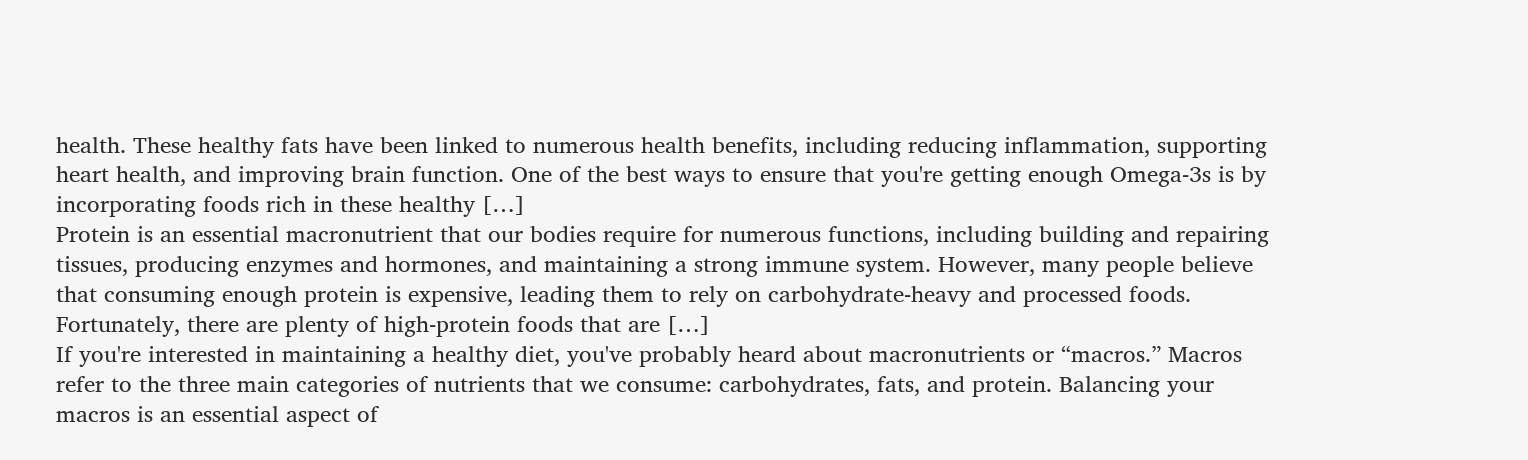health. These healthy fats have been linked to numerous health benefits, including reducing inflammation, supporting heart health, and improving brain function. One of the best ways to ensure that you're getting enough Omega-3s is by incorporating foods rich in these healthy […]
Protein is an essential macronutrient that our bodies require for numerous functions, including building and repairing tissues, producing enzymes and hormones, and maintaining a strong immune system. However, many people believe that consuming enough protein is expensive, leading them to rely on carbohydrate-heavy and processed foods. Fortunately, there are plenty of high-protein foods that are […]
If you're interested in maintaining a healthy diet, you've probably heard about macronutrients or “macros.” Macros refer to the three main categories of nutrients that we consume: carbohydrates, fats, and protein. Balancing your macros is an essential aspect of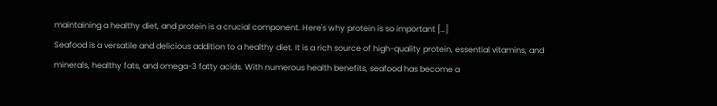maintaining a healthy diet, and protein is a crucial component. Here's why protein is so important […]
Seafood is a versatile and delicious addition to a healthy diet. It is a rich source of high-quality protein, essential vitamins, and minerals, healthy fats, and omega-3 fatty acids. With numerous health benefits, seafood has become a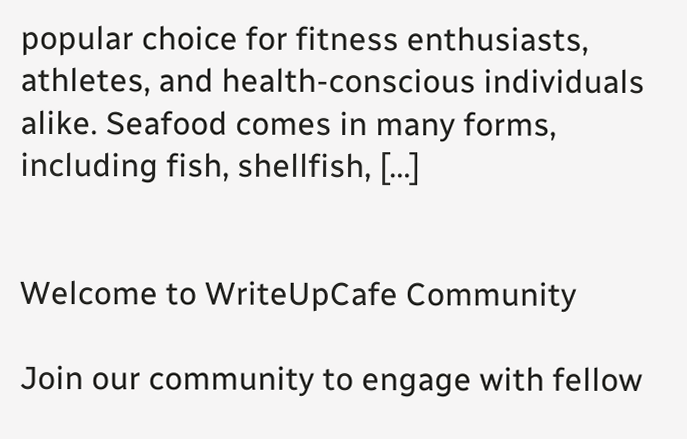popular choice for fitness enthusiasts, athletes, and health-conscious individuals alike. Seafood comes in many forms, including fish, shellfish, […]


Welcome to WriteUpCafe Community

Join our community to engage with fellow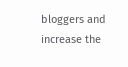bloggers and increase the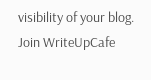visibility of your blog.
Join WriteUpCafe